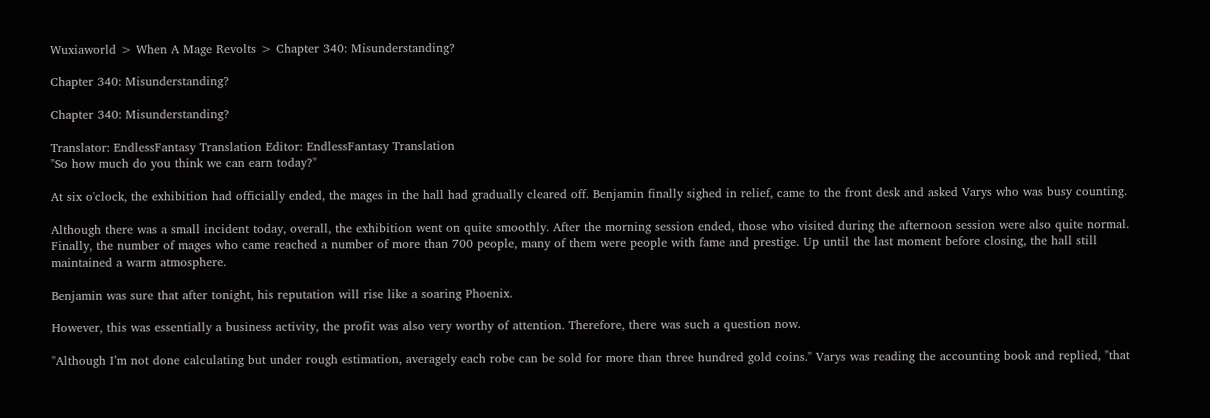Wuxiaworld > When A Mage Revolts > Chapter 340: Misunderstanding?

Chapter 340: Misunderstanding?

Chapter 340: Misunderstanding?

Translator: EndlessFantasy Translation Editor: EndlessFantasy Translation
"So how much do you think we can earn today?"

At six o'clock, the exhibition had officially ended, the mages in the hall had gradually cleared off. Benjamin finally sighed in relief, came to the front desk and asked Varys who was busy counting.

Although there was a small incident today, overall, the exhibition went on quite smoothly. After the morning session ended, those who visited during the afternoon session were also quite normal. Finally, the number of mages who came reached a number of more than 700 people, many of them were people with fame and prestige. Up until the last moment before closing, the hall still maintained a warm atmosphere.

Benjamin was sure that after tonight, his reputation will rise like a soaring Phoenix.

However, this was essentially a business activity, the profit was also very worthy of attention. Therefore, there was such a question now.

"Although I’m not done calculating but under rough estimation, averagely each robe can be sold for more than three hundred gold coins." Varys was reading the accounting book and replied, "that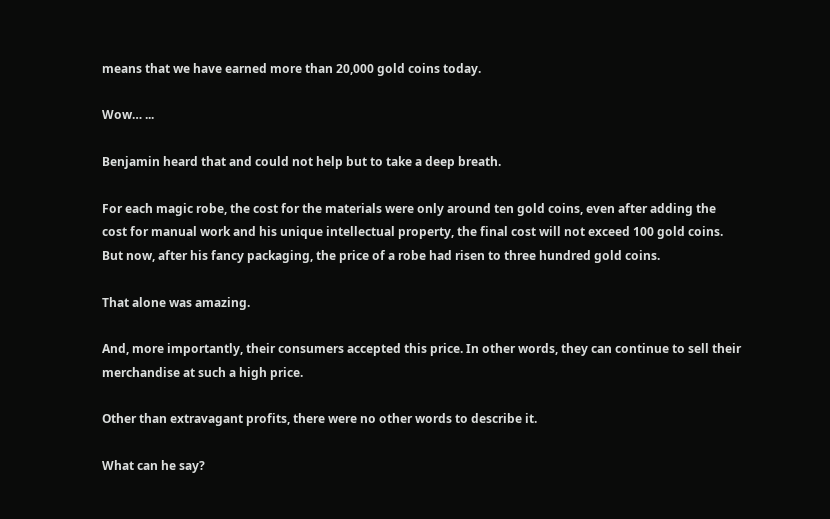means that we have earned more than 20,000 gold coins today.

Wow… ...

Benjamin heard that and could not help but to take a deep breath.

For each magic robe, the cost for the materials were only around ten gold coins, even after adding the cost for manual work and his unique intellectual property, the final cost will not exceed 100 gold coins. But now, after his fancy packaging, the price of a robe had risen to three hundred gold coins.

That alone was amazing.

And, more importantly, their consumers accepted this price. In other words, they can continue to sell their merchandise at such a high price.

Other than extravagant profits, there were no other words to describe it.

What can he say?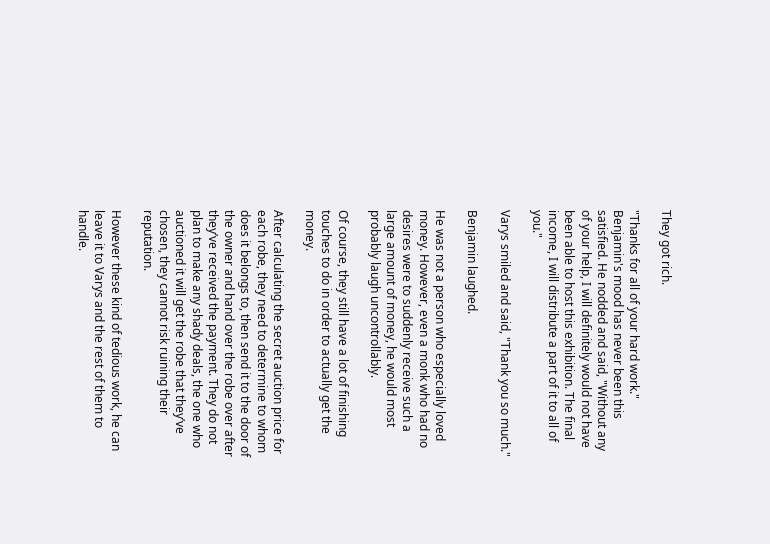They got rich.

"Thanks for all of your hard work." Benjamin's mood has never been this satisfied. He nodded and said, "Without any of your help, I will definitely would not have been able to host this exhibition. The final income, I will distribute a part of it to all of you."

Varys smiled and said, "Thank you so much."

Benjamin laughed.

He was not a person who especially loved money. However, even a monk who had no desires were to suddenly receive such a large amount of money, he would most probably laugh uncontrollably.

Of course, they still have a lot of finishing touches to do in order to actually get the money.

After calculating the secret auction price for each robe, they need to determine to whom does it belongs to, then send it to the door of the owner and hand over the robe over after they’ve received the payment. They do not plan to make any shady deals, the one who auctioned it will get the robe that they’ve chosen, they cannot risk ruining their reputation.

However these kind of tedious work, he can leave it to Varys and the rest of them to handle.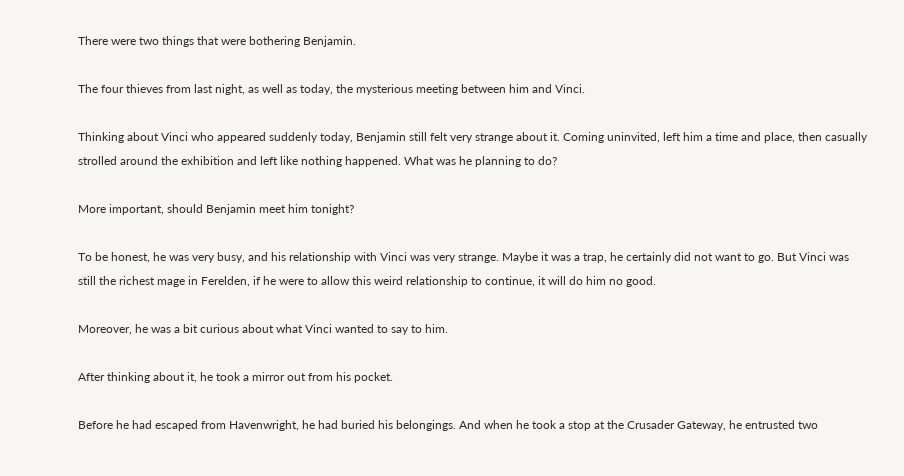There were two things that were bothering Benjamin.

The four thieves from last night, as well as today, the mysterious meeting between him and Vinci.

Thinking about Vinci who appeared suddenly today, Benjamin still felt very strange about it. Coming uninvited, left him a time and place, then casually strolled around the exhibition and left like nothing happened. What was he planning to do?

More important, should Benjamin meet him tonight?

To be honest, he was very busy, and his relationship with Vinci was very strange. Maybe it was a trap, he certainly did not want to go. But Vinci was still the richest mage in Ferelden, if he were to allow this weird relationship to continue, it will do him no good.

Moreover, he was a bit curious about what Vinci wanted to say to him.

After thinking about it, he took a mirror out from his pocket.

Before he had escaped from Havenwright, he had buried his belongings. And when he took a stop at the Crusader Gateway, he entrusted two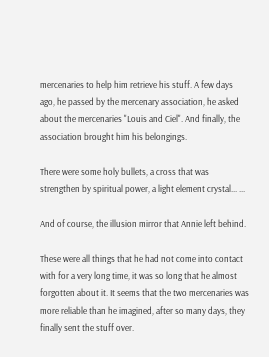mercenaries to help him retrieve his stuff. A few days ago, he passed by the mercenary association, he asked about the mercenaries "Louis and Ciel". And finally, the association brought him his belongings.

There were some holy bullets, a cross that was strengthen by spiritual power, a light element crystal... ...

And of course, the illusion mirror that Annie left behind.

These were all things that he had not come into contact with for a very long time, it was so long that he almost forgotten about it. It seems that the two mercenaries was more reliable than he imagined, after so many days, they finally sent the stuff over.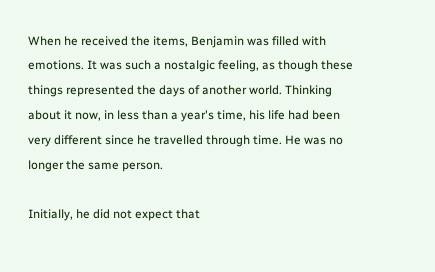When he received the items, Benjamin was filled with emotions. It was such a nostalgic feeling, as though these things represented the days of another world. Thinking about it now, in less than a year's time, his life had been very different since he travelled through time. He was no longer the same person.

Initially, he did not expect that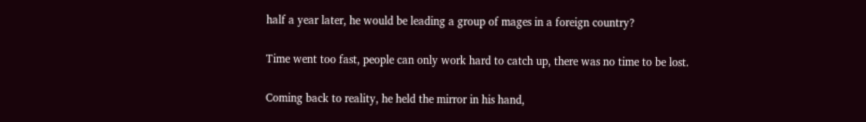half a year later, he would be leading a group of mages in a foreign country?

Time went too fast, people can only work hard to catch up, there was no time to be lost.

Coming back to reality, he held the mirror in his hand,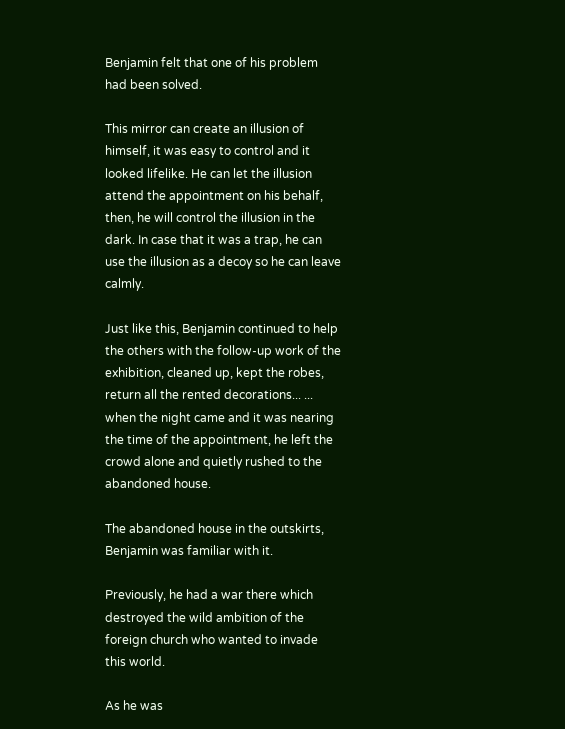Benjamin felt that one of his problem had been solved.

This mirror can create an illusion of himself, it was easy to control and it looked lifelike. He can let the illusion attend the appointment on his behalf, then, he will control the illusion in the dark. In case that it was a trap, he can use the illusion as a decoy so he can leave calmly.

Just like this, Benjamin continued to help the others with the follow-up work of the exhibition, cleaned up, kept the robes, return all the rented decorations... ... when the night came and it was nearing the time of the appointment, he left the crowd alone and quietly rushed to the abandoned house.

The abandoned house in the outskirts, Benjamin was familiar with it.

Previously, he had a war there which destroyed the wild ambition of the foreign church who wanted to invade this world.

As he was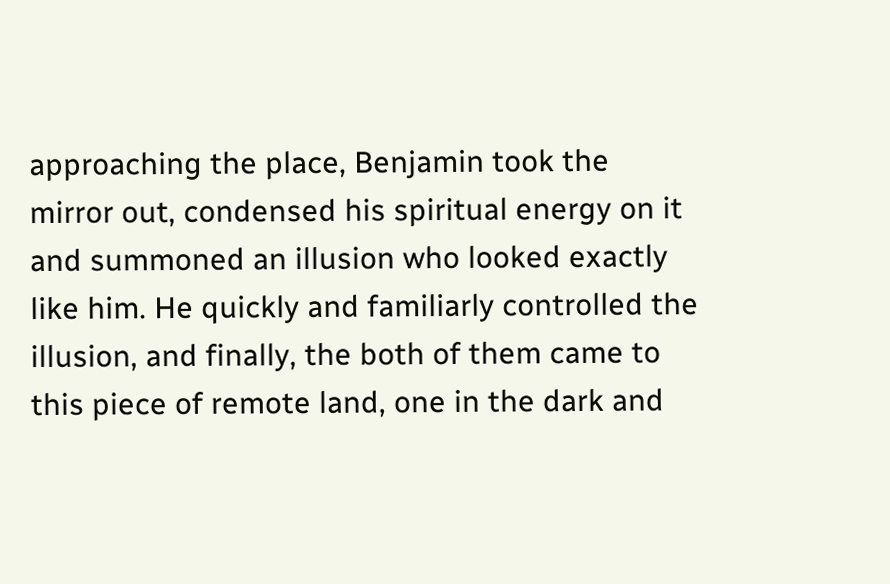approaching the place, Benjamin took the mirror out, condensed his spiritual energy on it and summoned an illusion who looked exactly like him. He quickly and familiarly controlled the illusion, and finally, the both of them came to this piece of remote land, one in the dark and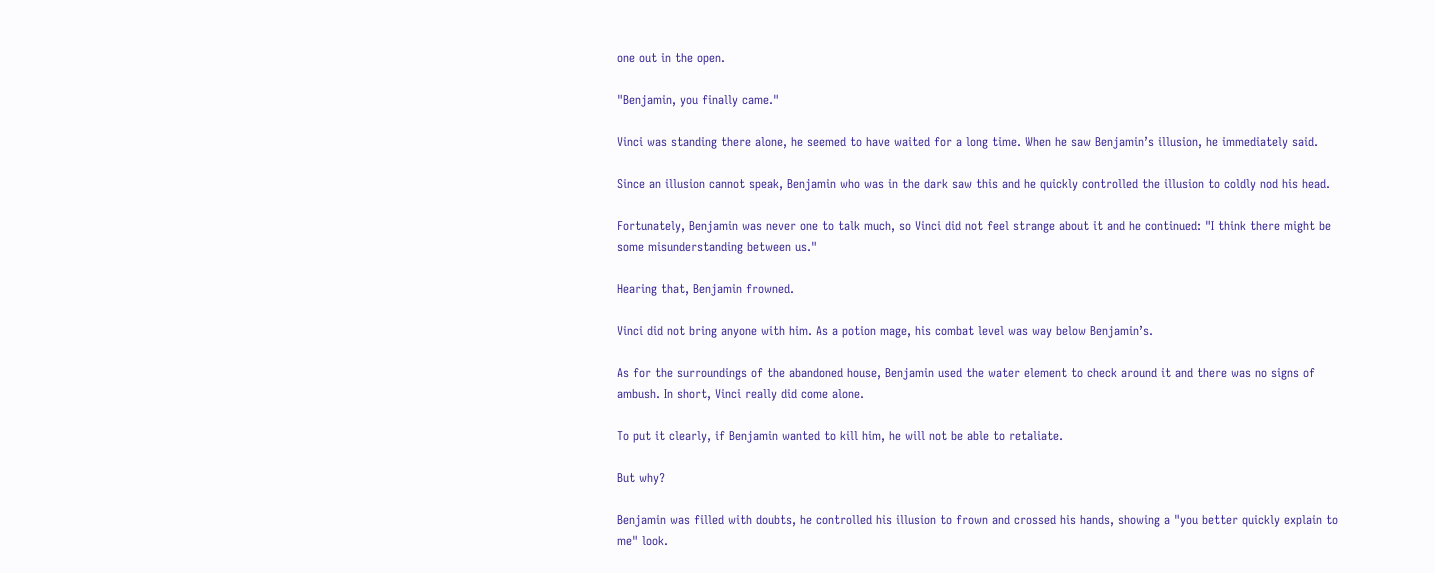one out in the open.

"Benjamin, you finally came."

Vinci was standing there alone, he seemed to have waited for a long time. When he saw Benjamin’s illusion, he immediately said.

Since an illusion cannot speak, Benjamin who was in the dark saw this and he quickly controlled the illusion to coldly nod his head.

Fortunately, Benjamin was never one to talk much, so Vinci did not feel strange about it and he continued: "I think there might be some misunderstanding between us."

Hearing that, Benjamin frowned.

Vinci did not bring anyone with him. As a potion mage, his combat level was way below Benjamin’s.

As for the surroundings of the abandoned house, Benjamin used the water element to check around it and there was no signs of ambush. In short, Vinci really did come alone.

To put it clearly, if Benjamin wanted to kill him, he will not be able to retaliate.

But why?

Benjamin was filled with doubts, he controlled his illusion to frown and crossed his hands, showing a "you better quickly explain to me" look.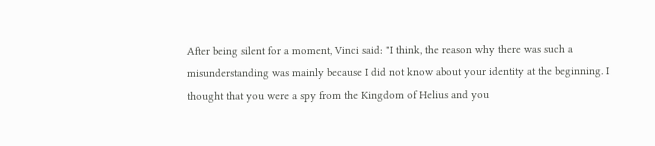After being silent for a moment, Vinci said: "I think, the reason why there was such a misunderstanding was mainly because I did not know about your identity at the beginning. I thought that you were a spy from the Kingdom of Helius and you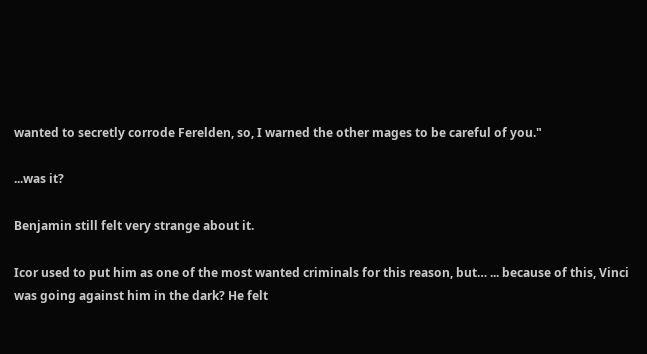wanted to secretly corrode Ferelden, so, I warned the other mages to be careful of you."

...was it?

Benjamin still felt very strange about it.

Icor used to put him as one of the most wanted criminals for this reason, but… ... because of this, Vinci was going against him in the dark? He felt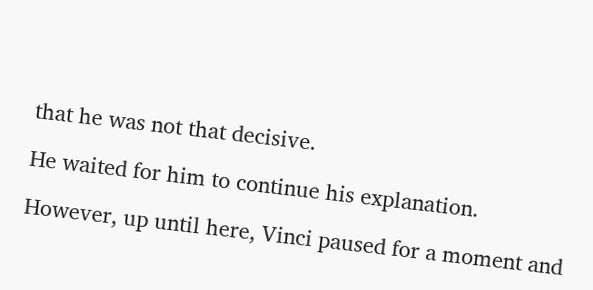that he was not that decisive.

He waited for him to continue his explanation.

However, up until here, Vinci paused for a moment and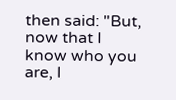then said: "But, now that I know who you are, I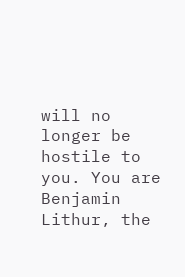will no longer be hostile to you. You are Benjamin Lithur, the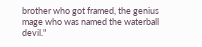brother who got framed, the genius mage who was named the waterball devil."